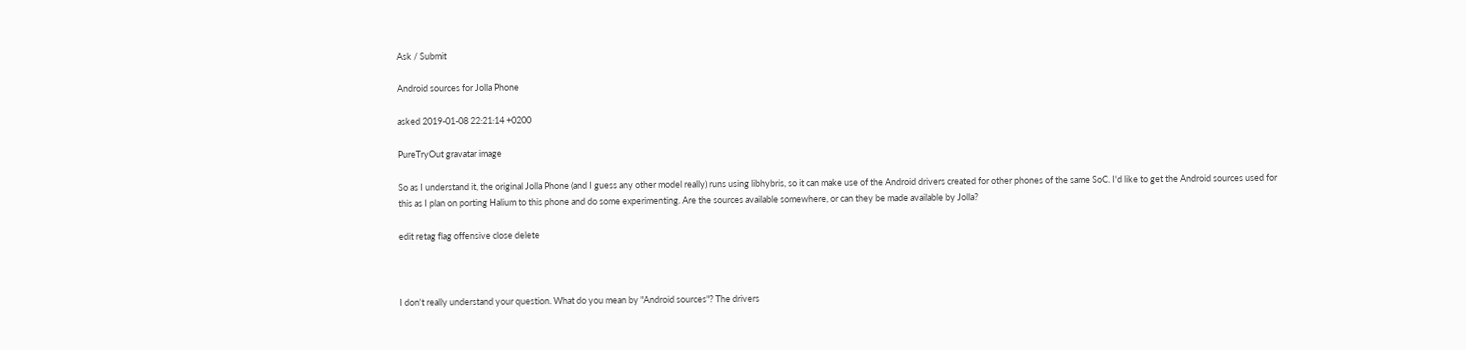Ask / Submit

Android sources for Jolla Phone

asked 2019-01-08 22:21:14 +0200

PureTryOut gravatar image

So as I understand it, the original Jolla Phone (and I guess any other model really) runs using libhybris, so it can make use of the Android drivers created for other phones of the same SoC. I'd like to get the Android sources used for this as I plan on porting Halium to this phone and do some experimenting. Are the sources available somewhere, or can they be made available by Jolla?

edit retag flag offensive close delete



I don't really understand your question. What do you mean by "Android sources"? The drivers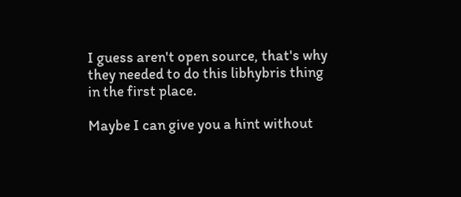I guess aren't open source, that's why they needed to do this libhybris thing in the first place.

Maybe I can give you a hint without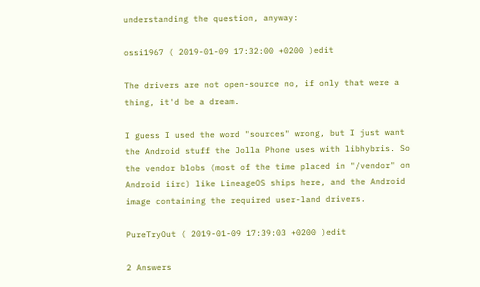understanding the question, anyway:

ossi1967 ( 2019-01-09 17:32:00 +0200 )edit

The drivers are not open-source no, if only that were a thing, it'd be a dream.

I guess I used the word "sources" wrong, but I just want the Android stuff the Jolla Phone uses with libhybris. So the vendor blobs (most of the time placed in "/vendor" on Android iirc) like LineageOS ships here, and the Android image containing the required user-land drivers.

PureTryOut ( 2019-01-09 17:39:03 +0200 )edit

2 Answers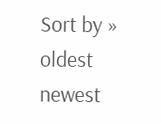Sort by » oldest newest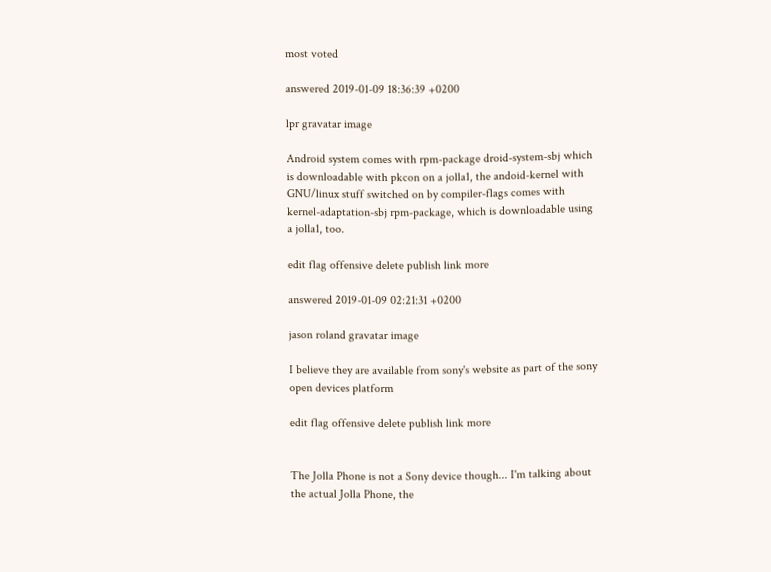most voted

answered 2019-01-09 18:36:39 +0200

lpr gravatar image

Android system comes with rpm-package droid-system-sbj which is downloadable with pkcon on a jolla1, the andoid-kernel with GNU/linux stuff switched on by compiler-flags comes with kernel-adaptation-sbj rpm-package, which is downloadable using a jolla1, too.

edit flag offensive delete publish link more

answered 2019-01-09 02:21:31 +0200

jason roland gravatar image

I believe they are available from sony's website as part of the sony open devices platform

edit flag offensive delete publish link more


The Jolla Phone is not a Sony device though... I'm talking about the actual Jolla Phone, the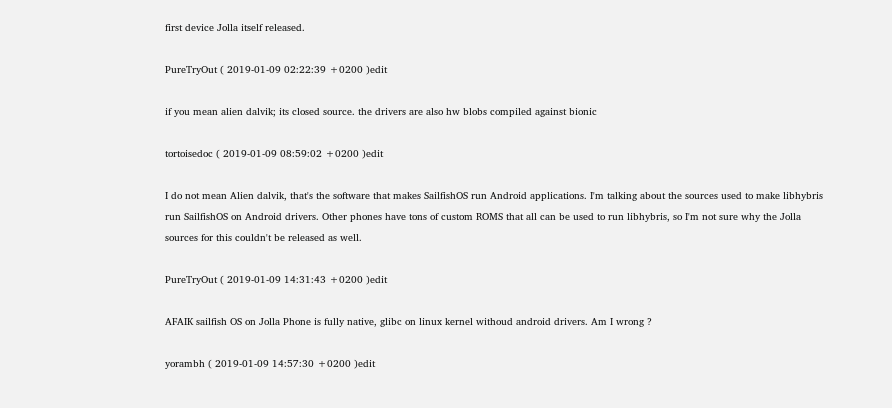first device Jolla itself released.

PureTryOut ( 2019-01-09 02:22:39 +0200 )edit

if you mean alien dalvik; its closed source. the drivers are also hw blobs compiled against bionic

tortoisedoc ( 2019-01-09 08:59:02 +0200 )edit

I do not mean Alien dalvik, that's the software that makes SailfishOS run Android applications. I'm talking about the sources used to make libhybris run SailfishOS on Android drivers. Other phones have tons of custom ROMS that all can be used to run libhybris, so I'm not sure why the Jolla sources for this couldn't be released as well.

PureTryOut ( 2019-01-09 14:31:43 +0200 )edit

AFAIK sailfish OS on Jolla Phone is fully native, glibc on linux kernel withoud android drivers. Am I wrong ?

yorambh ( 2019-01-09 14:57:30 +0200 )edit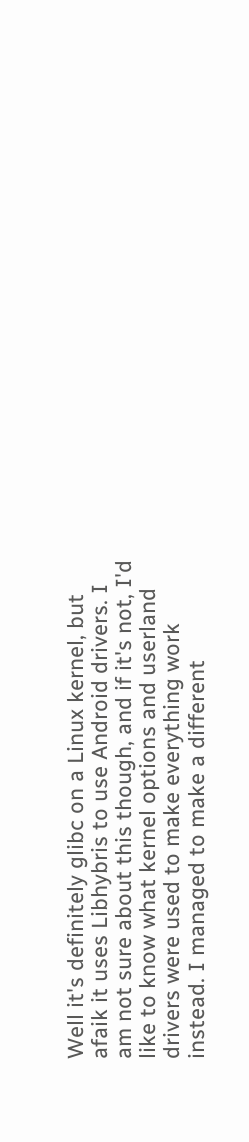Well it's definitely glibc on a Linux kernel, but afaik it uses Libhybris to use Android drivers. I am not sure about this though, and if it's not, I'd like to know what kernel options and userland drivers were used to make everything work instead. I managed to make a different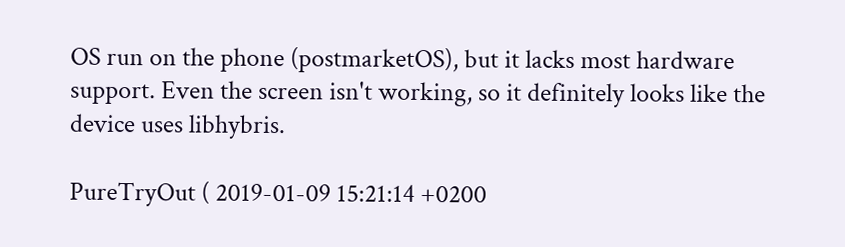OS run on the phone (postmarketOS), but it lacks most hardware support. Even the screen isn't working, so it definitely looks like the device uses libhybris.

PureTryOut ( 2019-01-09 15:21:14 +0200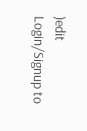)edit
Login/Signup to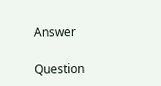Answer

Question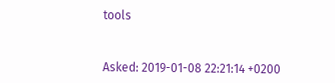tools



Asked: 2019-01-08 22:21:14 +0200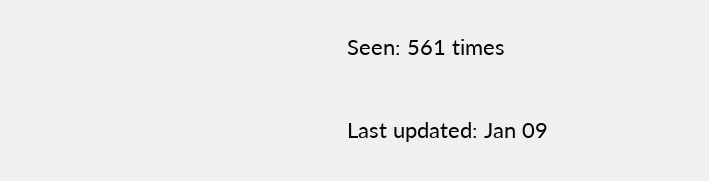Seen: 561 times

Last updated: Jan 09